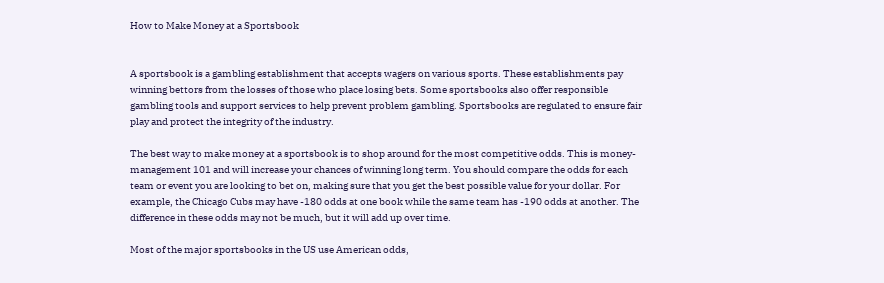How to Make Money at a Sportsbook


A sportsbook is a gambling establishment that accepts wagers on various sports. These establishments pay winning bettors from the losses of those who place losing bets. Some sportsbooks also offer responsible gambling tools and support services to help prevent problem gambling. Sportsbooks are regulated to ensure fair play and protect the integrity of the industry.

The best way to make money at a sportsbook is to shop around for the most competitive odds. This is money-management 101 and will increase your chances of winning long term. You should compare the odds for each team or event you are looking to bet on, making sure that you get the best possible value for your dollar. For example, the Chicago Cubs may have -180 odds at one book while the same team has -190 odds at another. The difference in these odds may not be much, but it will add up over time.

Most of the major sportsbooks in the US use American odds,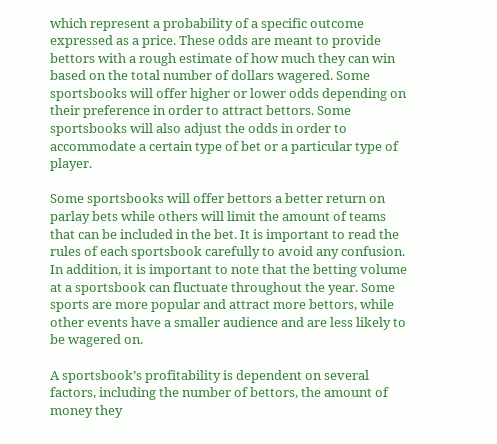which represent a probability of a specific outcome expressed as a price. These odds are meant to provide bettors with a rough estimate of how much they can win based on the total number of dollars wagered. Some sportsbooks will offer higher or lower odds depending on their preference in order to attract bettors. Some sportsbooks will also adjust the odds in order to accommodate a certain type of bet or a particular type of player.

Some sportsbooks will offer bettors a better return on parlay bets while others will limit the amount of teams that can be included in the bet. It is important to read the rules of each sportsbook carefully to avoid any confusion. In addition, it is important to note that the betting volume at a sportsbook can fluctuate throughout the year. Some sports are more popular and attract more bettors, while other events have a smaller audience and are less likely to be wagered on.

A sportsbook’s profitability is dependent on several factors, including the number of bettors, the amount of money they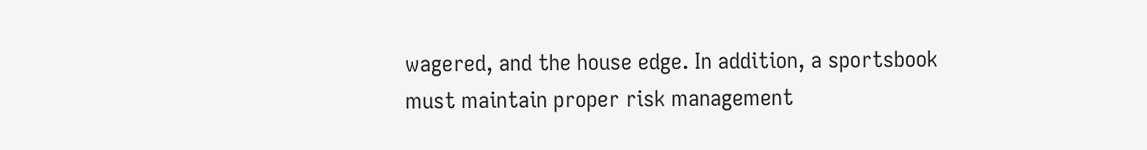wagered, and the house edge. In addition, a sportsbook must maintain proper risk management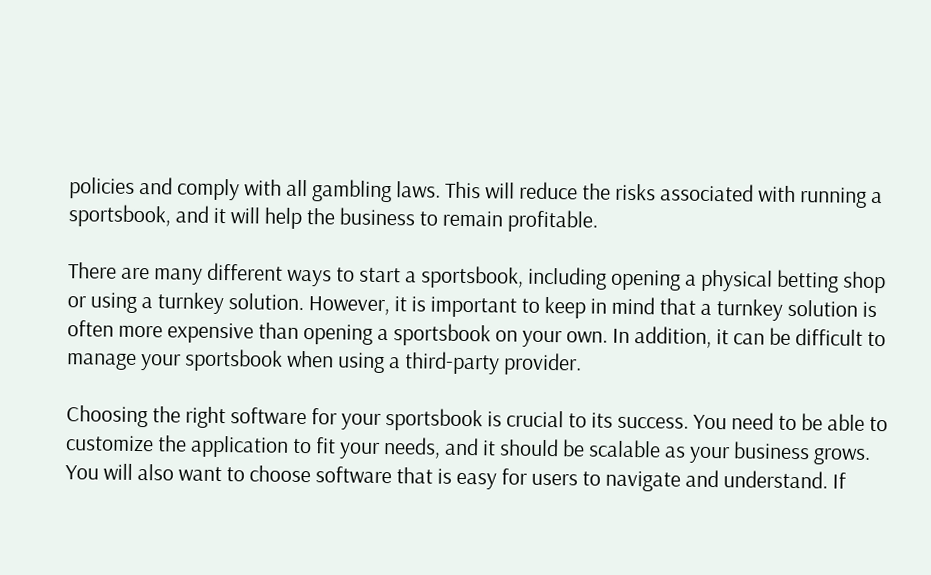policies and comply with all gambling laws. This will reduce the risks associated with running a sportsbook, and it will help the business to remain profitable.

There are many different ways to start a sportsbook, including opening a physical betting shop or using a turnkey solution. However, it is important to keep in mind that a turnkey solution is often more expensive than opening a sportsbook on your own. In addition, it can be difficult to manage your sportsbook when using a third-party provider.

Choosing the right software for your sportsbook is crucial to its success. You need to be able to customize the application to fit your needs, and it should be scalable as your business grows. You will also want to choose software that is easy for users to navigate and understand. If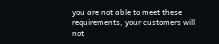you are not able to meet these requirements, your customers will not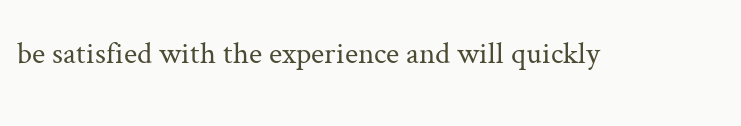be satisfied with the experience and will quickly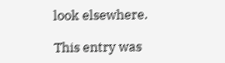look elsewhere.

This entry was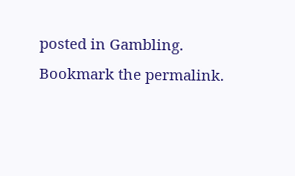posted in Gambling. Bookmark the permalink.